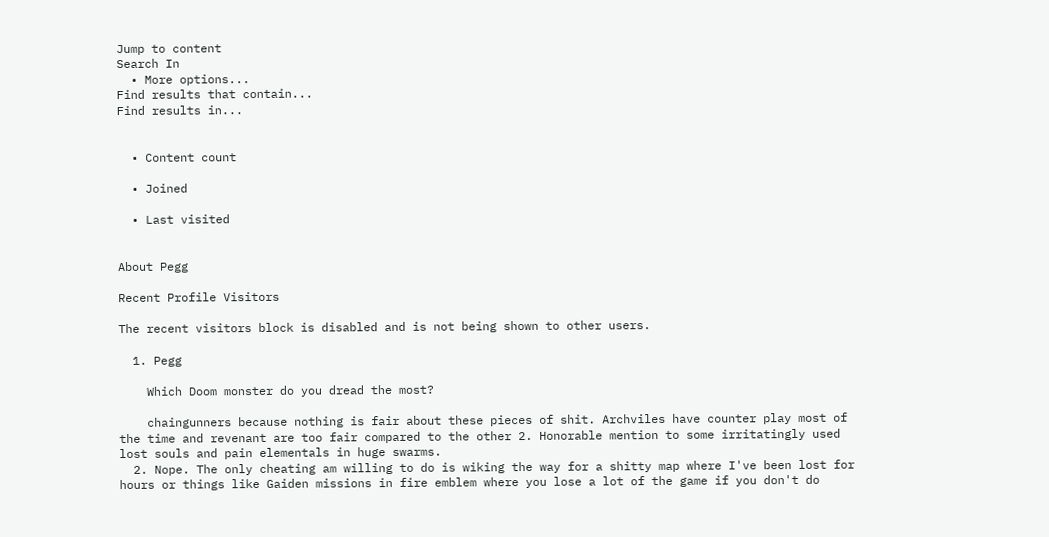Jump to content
Search In
  • More options...
Find results that contain...
Find results in...


  • Content count

  • Joined

  • Last visited


About Pegg

Recent Profile Visitors

The recent visitors block is disabled and is not being shown to other users.

  1. Pegg

    Which Doom monster do you dread the most?

    chaingunners because nothing is fair about these pieces of shit. Archviles have counter play most of the time and revenant are too fair compared to the other 2. Honorable mention to some irritatingly used lost souls and pain elementals in huge swarms.
  2. Nope. The only cheating am willing to do is wiking the way for a shitty map where I've been lost for hours or things like Gaiden missions in fire emblem where you lose a lot of the game if you don't do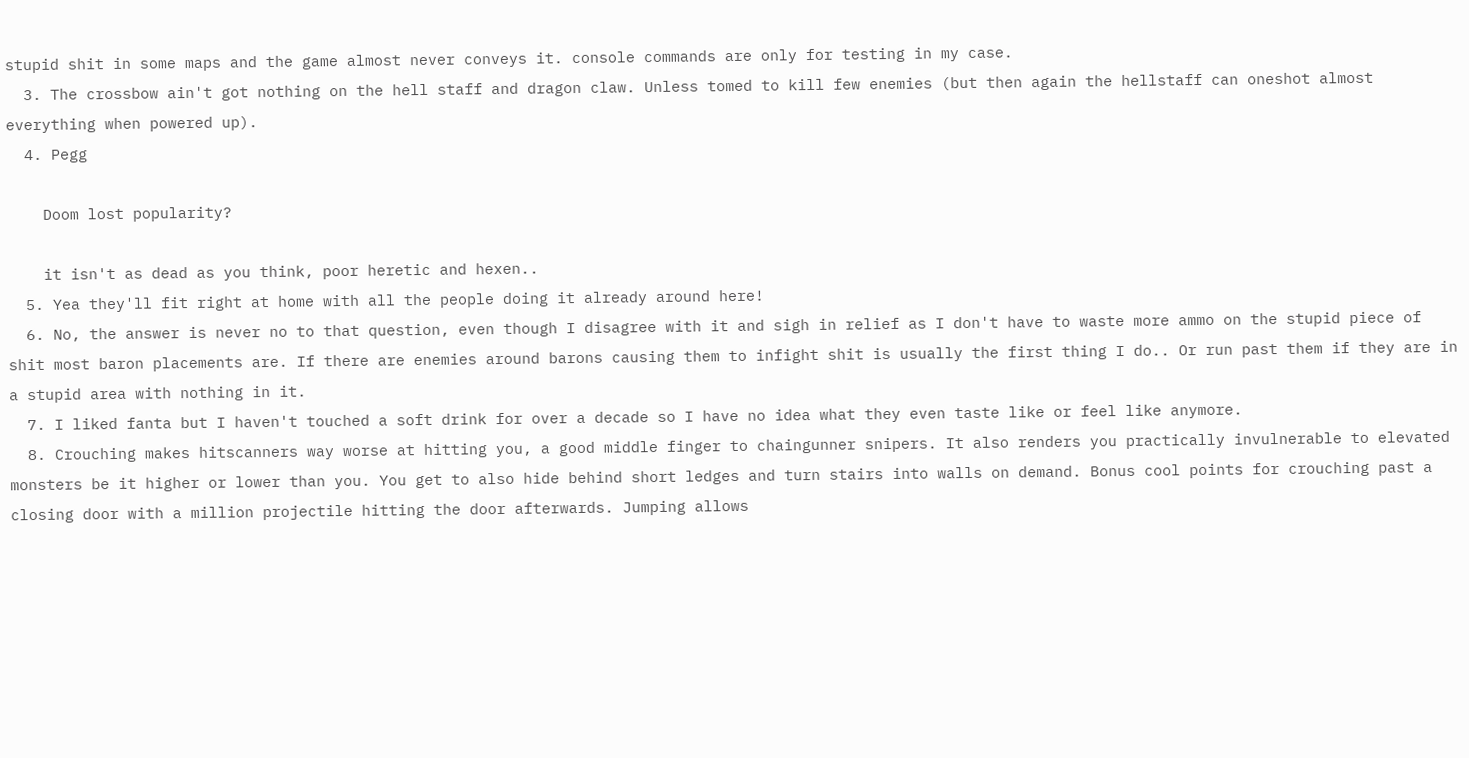stupid shit in some maps and the game almost never conveys it. console commands are only for testing in my case.
  3. The crossbow ain't got nothing on the hell staff and dragon claw. Unless tomed to kill few enemies (but then again the hellstaff can oneshot almost everything when powered up).
  4. Pegg

    Doom lost popularity?

    it isn't as dead as you think, poor heretic and hexen..
  5. Yea they'll fit right at home with all the people doing it already around here!
  6. No, the answer is never no to that question, even though I disagree with it and sigh in relief as I don't have to waste more ammo on the stupid piece of shit most baron placements are. If there are enemies around barons causing them to infight shit is usually the first thing I do.. Or run past them if they are in a stupid area with nothing in it.
  7. I liked fanta but I haven't touched a soft drink for over a decade so I have no idea what they even taste like or feel like anymore.
  8. Crouching makes hitscanners way worse at hitting you, a good middle finger to chaingunner snipers. It also renders you practically invulnerable to elevated monsters be it higher or lower than you. You get to also hide behind short ledges and turn stairs into walls on demand. Bonus cool points for crouching past a closing door with a million projectile hitting the door afterwards. Jumping allows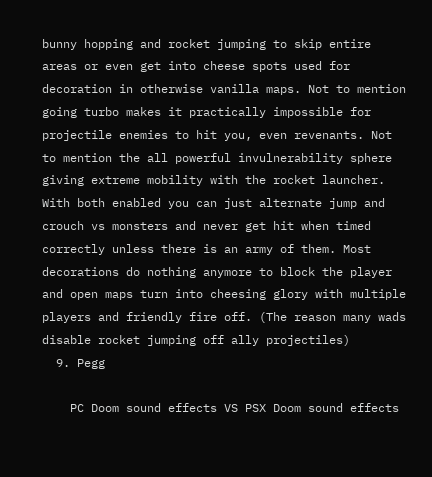bunny hopping and rocket jumping to skip entire areas or even get into cheese spots used for decoration in otherwise vanilla maps. Not to mention going turbo makes it practically impossible for projectile enemies to hit you, even revenants. Not to mention the all powerful invulnerability sphere giving extreme mobility with the rocket launcher. With both enabled you can just alternate jump and crouch vs monsters and never get hit when timed correctly unless there is an army of them. Most decorations do nothing anymore to block the player and open maps turn into cheesing glory with multiple players and friendly fire off. (The reason many wads disable rocket jumping off ally projectiles)
  9. Pegg

    PC Doom sound effects VS PSX Doom sound effects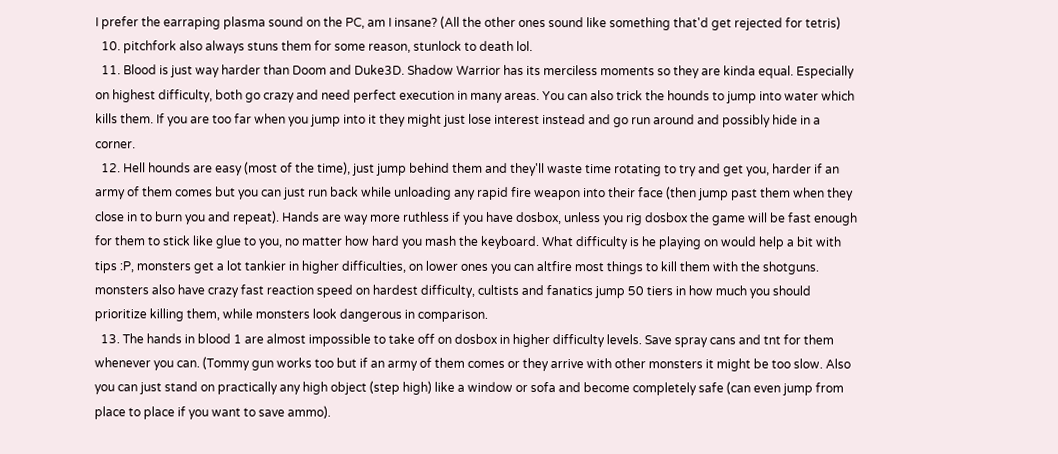I prefer the earraping plasma sound on the PC, am I insane? (All the other ones sound like something that'd get rejected for tetris)
  10. pitchfork also always stuns them for some reason, stunlock to death lol.
  11. Blood is just way harder than Doom and Duke3D. Shadow Warrior has its merciless moments so they are kinda equal. Especially on highest difficulty, both go crazy and need perfect execution in many areas. You can also trick the hounds to jump into water which kills them. If you are too far when you jump into it they might just lose interest instead and go run around and possibly hide in a corner.
  12. Hell hounds are easy (most of the time), just jump behind them and they'll waste time rotating to try and get you, harder if an army of them comes but you can just run back while unloading any rapid fire weapon into their face (then jump past them when they close in to burn you and repeat). Hands are way more ruthless if you have dosbox, unless you rig dosbox the game will be fast enough for them to stick like glue to you, no matter how hard you mash the keyboard. What difficulty is he playing on would help a bit with tips :P, monsters get a lot tankier in higher difficulties, on lower ones you can altfire most things to kill them with the shotguns. monsters also have crazy fast reaction speed on hardest difficulty, cultists and fanatics jump 50 tiers in how much you should prioritize killing them, while monsters look dangerous in comparison.
  13. The hands in blood 1 are almost impossible to take off on dosbox in higher difficulty levels. Save spray cans and tnt for them whenever you can. (Tommy gun works too but if an army of them comes or they arrive with other monsters it might be too slow. Also you can just stand on practically any high object (step high) like a window or sofa and become completely safe (can even jump from place to place if you want to save ammo).